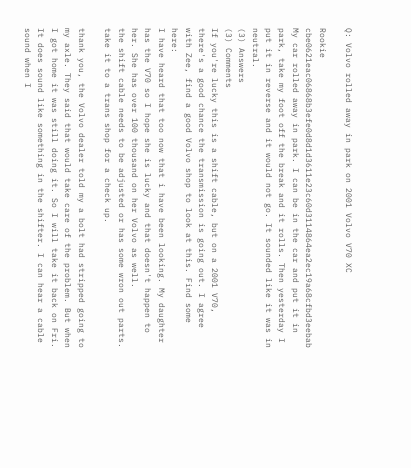Q: Volvo rolled away in park on 2001 Volvo V70 XC

Rookie cbe0621eac06868b3efe0d8d1d3611e23c60d3114864ea2ec19a68cfbd3eebab
My car rolled away in park. I can be in the car and put it in park, take my foot off the break and it rolls. Then yesterday I put it in reverse and it would not go. It sounded like it was in neutral.
(3) Answers
(3) Comments
If you're lucky this is a shift cable, but on a 2001 V70, there's a good chance the transmission is going out. I agree with Zee, find a good Volvo shop to look at this. Find some here:
I have heard that too now that i have been looking. My daughter has the V70 so I hope she is lucky and that doesn't happen to her. She has over 100 thousand on her Volvo as well.
the shift cable needs to be adjusted or has some wron out parts. take it to a trans shop for a check up.

thank you, the Volvo dealer told my a bolt had stripped going to my axle. They said that would take care of the problem. But when I got home it was still doing it. So I will take it back on Fri. It does sound like something in the shifter. I can hear a cable sound when I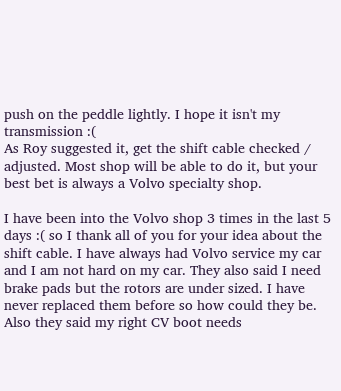push on the peddle lightly. I hope it isn't my transmission :(
As Roy suggested it, get the shift cable checked / adjusted. Most shop will be able to do it, but your best bet is always a Volvo specialty shop.

I have been into the Volvo shop 3 times in the last 5 days :( so I thank all of you for your idea about the shift cable. I have always had Volvo service my car and I am not hard on my car. They also said I need brake pads but the rotors are under sized. I have never replaced them before so how could they be. Also they said my right CV boot needs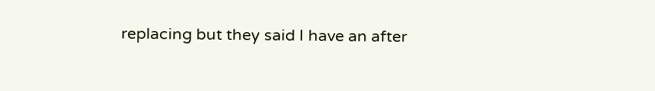replacing but they said I have an after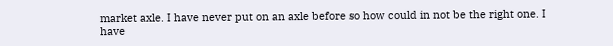market axle. I have never put on an axle before so how could in not be the right one. I have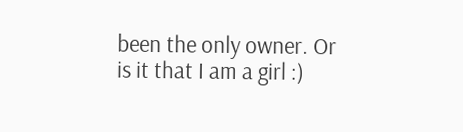been the only owner. Or is it that I am a girl :)